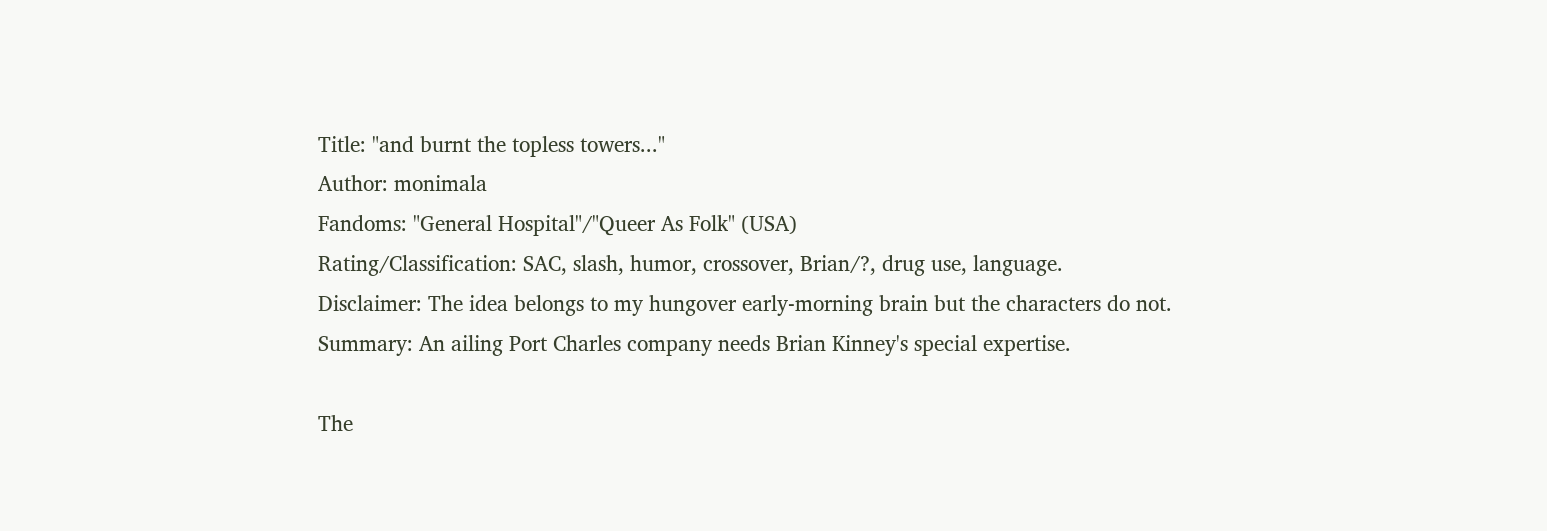Title: "and burnt the topless towers..."
Author: monimala
Fandoms: "General Hospital"/"Queer As Folk" (USA)
Rating/Classification: SAC, slash, humor, crossover, Brian/?, drug use, language.
Disclaimer: The idea belongs to my hungover early-morning brain but the characters do not.
Summary: An ailing Port Charles company needs Brian Kinney's special expertise.

The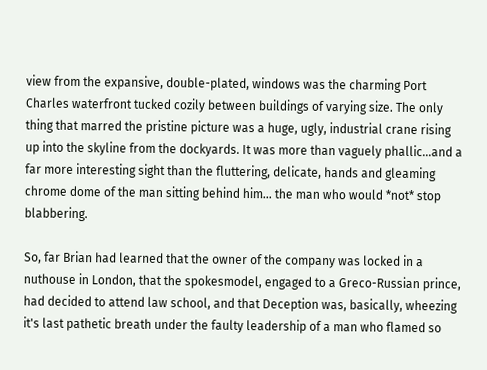view from the expansive, double-plated, windows was the charming Port Charles waterfront tucked cozily between buildings of varying size. The only thing that marred the pristine picture was a huge, ugly, industrial crane rising up into the skyline from the dockyards. It was more than vaguely phallic...and a far more interesting sight than the fluttering, delicate, hands and gleaming chrome dome of the man sitting behind him... the man who would *not* stop blabbering.

So, far Brian had learned that the owner of the company was locked in a nuthouse in London, that the spokesmodel, engaged to a Greco-Russian prince, had decided to attend law school, and that Deception was, basically, wheezing it's last pathetic breath under the faulty leadership of a man who flamed so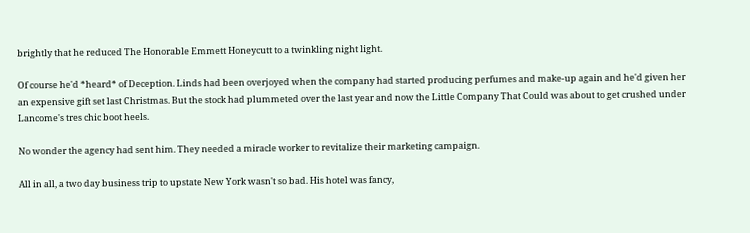brightly that he reduced The Honorable Emmett Honeycutt to a twinkling night light.

Of course he'd *heard* of Deception. Linds had been overjoyed when the company had started producing perfumes and make-up again and he'd given her an expensive gift set last Christmas. But the stock had plummeted over the last year and now the Little Company That Could was about to get crushed under Lancome's tres chic boot heels.

No wonder the agency had sent him. They needed a miracle worker to revitalize their marketing campaign.

All in all, a two day business trip to upstate New York wasn't so bad. His hotel was fancy,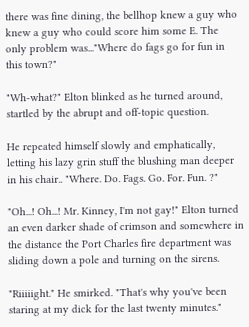there was fine dining, the bellhop knew a guy who knew a guy who could score him some E. The only problem was..."Where do fags go for fun in this town?"

"Wh-what?" Elton blinked as he turned around, startled by the abrupt and off-topic question.

He repeated himself slowly and emphatically, letting his lazy grin stuff the blushing man deeper in his chair.. "Where. Do. Fags. Go. For. Fun. ?"

"Oh...! Oh...! Mr. Kinney, I'm not gay!" Elton turned an even darker shade of crimson and somewhere in the distance the Port Charles fire department was sliding down a pole and turning on the sirens.

"Riiiiight." He smirked. "That's why you've been staring at my dick for the last twenty minutes."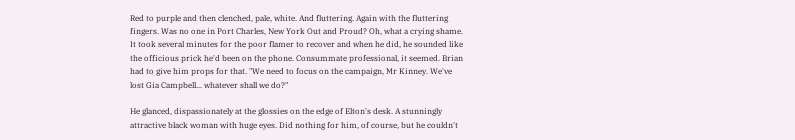Red to purple and then clenched, pale, white. And fluttering. Again with the fluttering fingers. Was no one in Port Charles, New York Out and Proud? Oh, what a crying shame. It took several minutes for the poor flamer to recover and when he did, he sounded like the officious prick he'd been on the phone. Consummate professional, it seemed. Brian had to give him props for that. "We need to focus on the campaign, Mr Kinney. We've lost Gia Campbell... whatever shall we do?"

He glanced, dispassionately at the glossies on the edge of Elton's desk. A stunningly attractive black woman with huge eyes. Did nothing for him, of course, but he couldn't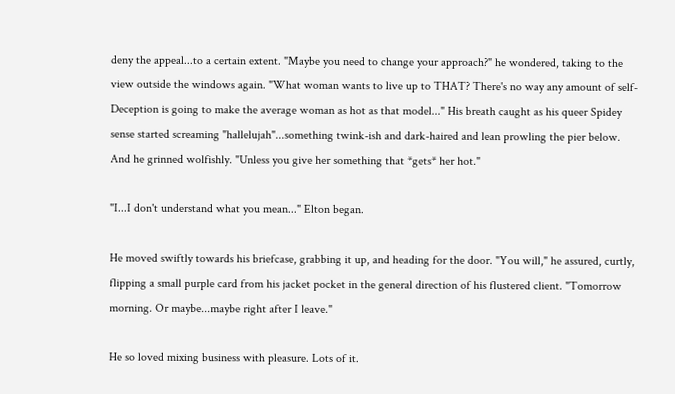deny the appeal...to a certain extent. "Maybe you need to change your approach?" he wondered, taking to the view outside the windows again. "What woman wants to live up to THAT? There's no way any amount of self-Deception is going to make the average woman as hot as that model..." His breath caught as his queer Spidey sense started screaming "hallelujah"...something twink-ish and dark-haired and lean prowling the pier below. And he grinned wolfishly. "Unless you give her something that *gets* her hot."

"I...I don't understand what you mean..." Elton began.

He moved swiftly towards his briefcase, grabbing it up, and heading for the door. "You will," he assured, curtly, flipping a small purple card from his jacket pocket in the general direction of his flustered client. "Tomorrow morning. Or maybe...maybe right after I leave."

He so loved mixing business with pleasure. Lots of it.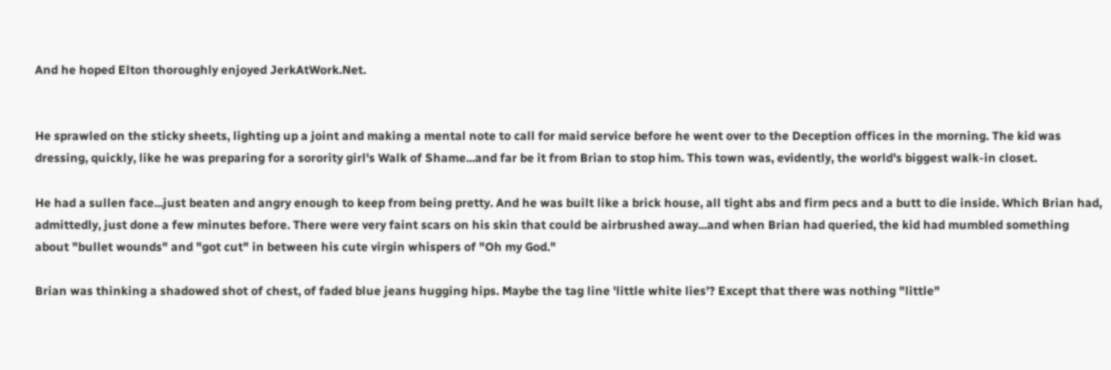And he hoped Elton thoroughly enjoyed JerkAtWork.Net.


He sprawled on the sticky sheets, lighting up a joint and making a mental note to call for maid service before he went over to the Deception offices in the morning. The kid was dressing, quickly, like he was preparing for a sorority girl's Walk of Shame...and far be it from Brian to stop him. This town was, evidently, the world's biggest walk-in closet.

He had a sullen face...just beaten and angry enough to keep from being pretty. And he was built like a brick house, all tight abs and firm pecs and a butt to die inside. Which Brian had, admittedly, just done a few minutes before. There were very faint scars on his skin that could be airbrushed away...and when Brian had queried, the kid had mumbled something about "bullet wounds" and "got cut" in between his cute virgin whispers of "Oh my God."

Brian was thinking a shadowed shot of chest, of faded blue jeans hugging hips. Maybe the tag line 'little white lies'? Except that there was nothing "little"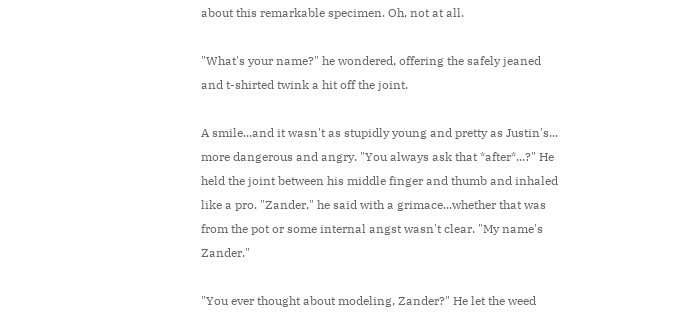about this remarkable specimen. Oh, not at all.

"What's your name?" he wondered, offering the safely jeaned and t-shirted twink a hit off the joint.

A smile...and it wasn't as stupidly young and pretty as Justin's... more dangerous and angry. "You always ask that *after*...?" He held the joint between his middle finger and thumb and inhaled like a pro. "Zander," he said with a grimace...whether that was from the pot or some internal angst wasn't clear. "My name's Zander."

"You ever thought about modeling, Zander?" He let the weed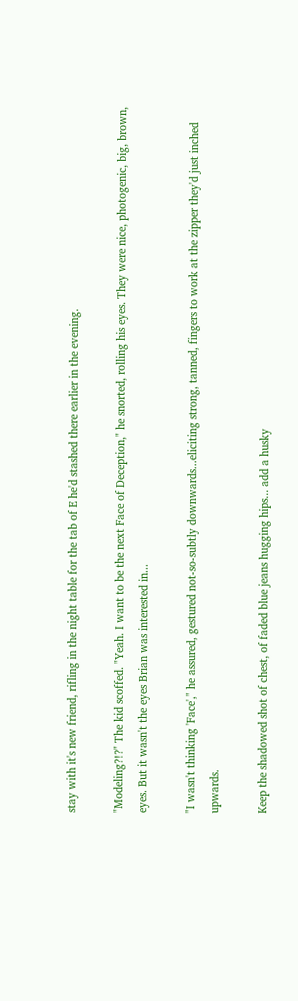stay with it's new friend, rifling in the night table for the tab of E he'd stashed there earlier in the evening.

"Modeling?!?" The kid scoffed. "Yeah. I want to be the next Face of Deception," he snorted, rolling his eyes. They were nice, photogenic, big, brown, eyes. But it wasn't the eyes Brian was interested in...

"I wasn't thinking 'Face'," he assured, gestured not-so-subtly downwards...eliciting strong, tanned, fingers to work at the zipper they'd just inched upwards.

Keep the shadowed shot of chest, of faded blue jeans hugging hips... add a husky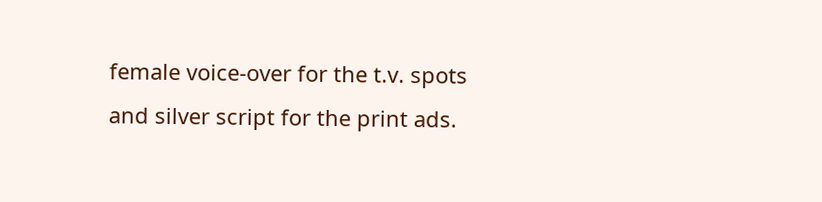female voice-over for the t.v. spots and silver script for the print ads.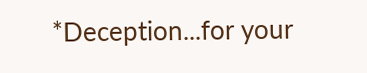*Deception...for your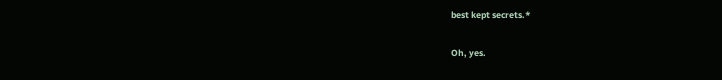best kept secrets.*

Oh, yes.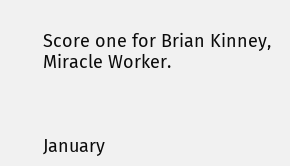Score one for Brian Kinney, Miracle Worker.



January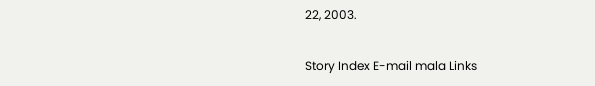22, 2003.

Story Index E-mail mala Links